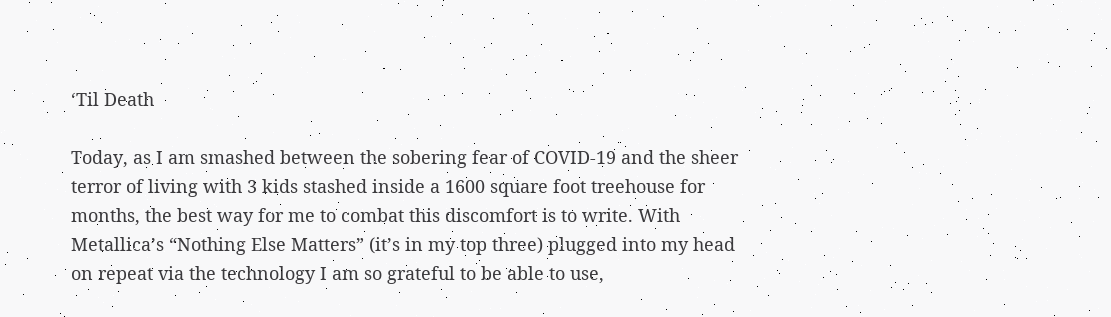‘Til Death

Today, as I am smashed between the sobering fear of COVID-19 and the sheer terror of living with 3 kids stashed inside a 1600 square foot treehouse for months, the best way for me to combat this discomfort is to write. With Metallica’s “Nothing Else Matters” (it’s in my top three) plugged into my head on repeat via the technology I am so grateful to be able to use,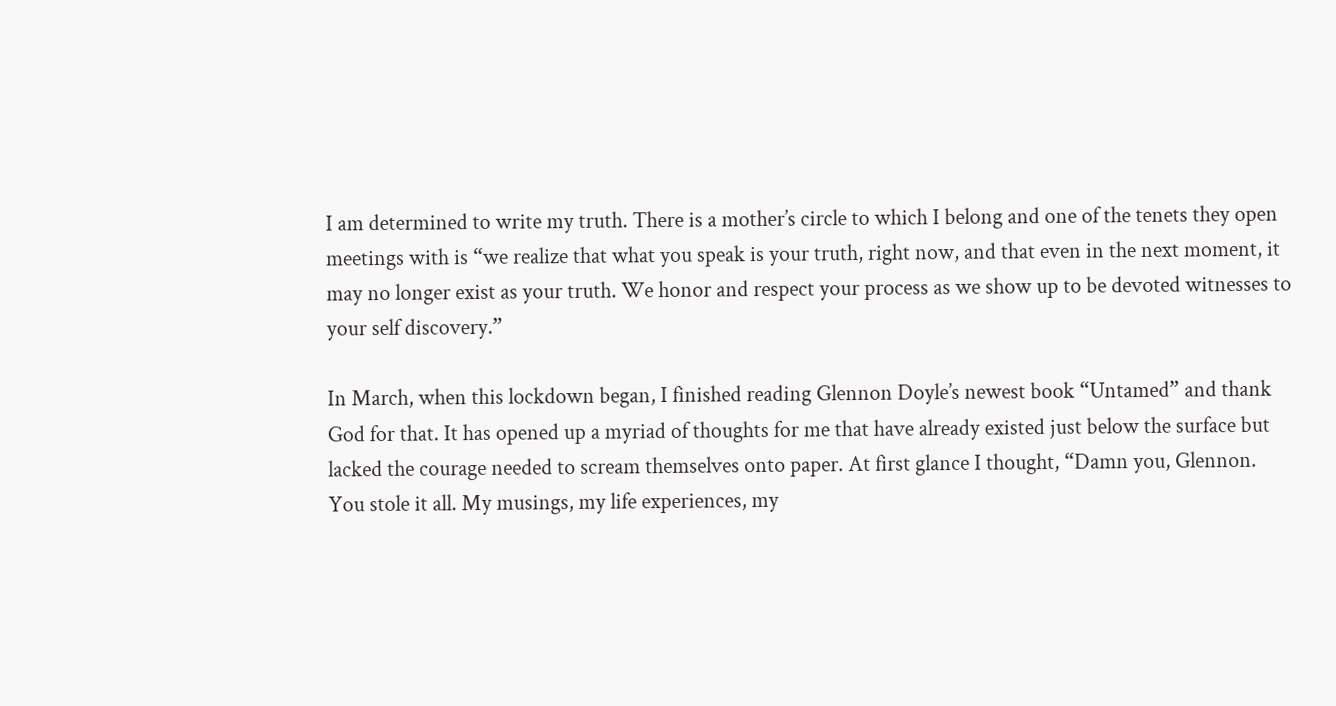I am determined to write my truth. There is a mother’s circle to which I belong and one of the tenets they open meetings with is “we realize that what you speak is your truth, right now, and that even in the next moment, it may no longer exist as your truth. We honor and respect your process as we show up to be devoted witnesses to your self discovery.”

In March, when this lockdown began, I finished reading Glennon Doyle’s newest book “Untamed” and thank God for that. It has opened up a myriad of thoughts for me that have already existed just below the surface but lacked the courage needed to scream themselves onto paper. At first glance I thought, “Damn you, Glennon. You stole it all. My musings, my life experiences, my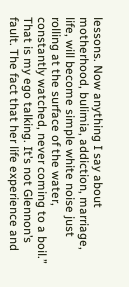lessons. Now anything I say about motherhood, bulimia, addiction, marriage, life, will become simple white noise just rolling at the surface of the water, constantly watched, never coming to a boil.” That is my ego talking. It’s not Glennon’s fault. The fact that her life experience and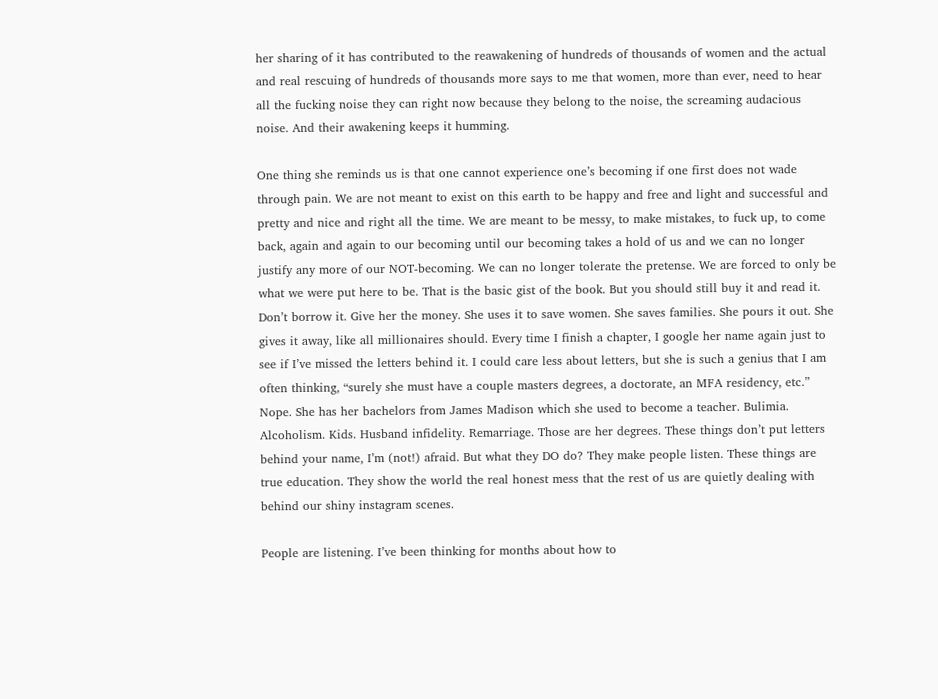her sharing of it has contributed to the reawakening of hundreds of thousands of women and the actual and real rescuing of hundreds of thousands more says to me that women, more than ever, need to hear all the fucking noise they can right now because they belong to the noise, the screaming audacious noise. And their awakening keeps it humming.

One thing she reminds us is that one cannot experience one’s becoming if one first does not wade through pain. We are not meant to exist on this earth to be happy and free and light and successful and pretty and nice and right all the time. We are meant to be messy, to make mistakes, to fuck up, to come back, again and again to our becoming until our becoming takes a hold of us and we can no longer justify any more of our NOT-becoming. We can no longer tolerate the pretense. We are forced to only be what we were put here to be. That is the basic gist of the book. But you should still buy it and read it. Don’t borrow it. Give her the money. She uses it to save women. She saves families. She pours it out. She gives it away, like all millionaires should. Every time I finish a chapter, I google her name again just to see if I’ve missed the letters behind it. I could care less about letters, but she is such a genius that I am often thinking, “surely she must have a couple masters degrees, a doctorate, an MFA residency, etc.” Nope. She has her bachelors from James Madison which she used to become a teacher. Bulimia. Alcoholism. Kids. Husband infidelity. Remarriage. Those are her degrees. These things don’t put letters behind your name, I’m (not!) afraid. But what they DO do? They make people listen. These things are true education. They show the world the real honest mess that the rest of us are quietly dealing with behind our shiny instagram scenes.

People are listening. I’ve been thinking for months about how to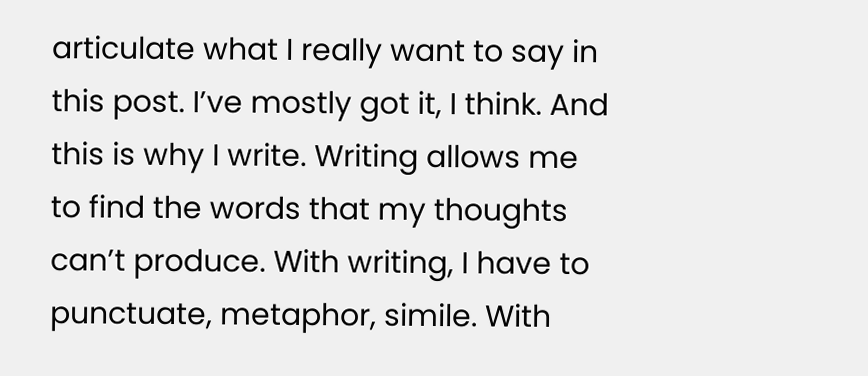articulate what I really want to say in this post. I’ve mostly got it, I think. And this is why I write. Writing allows me to find the words that my thoughts can’t produce. With writing, I have to punctuate, metaphor, simile. With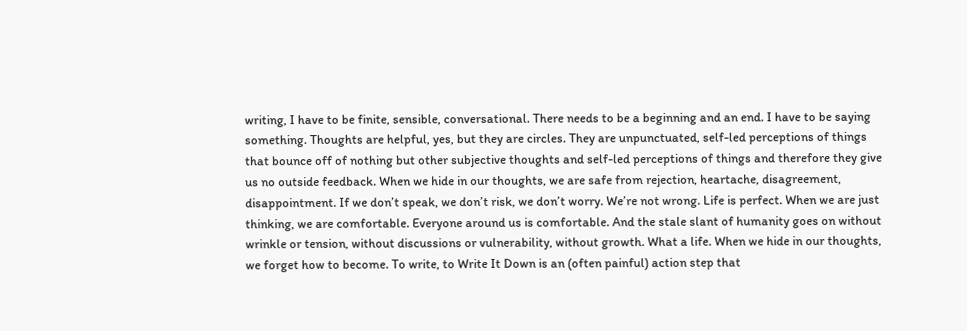writing, I have to be finite, sensible, conversational. There needs to be a beginning and an end. I have to be saying something. Thoughts are helpful, yes, but they are circles. They are unpunctuated, self-led perceptions of things that bounce off of nothing but other subjective thoughts and self-led perceptions of things and therefore they give us no outside feedback. When we hide in our thoughts, we are safe from rejection, heartache, disagreement, disappointment. If we don’t speak, we don’t risk, we don’t worry. We’re not wrong. Life is perfect. When we are just thinking, we are comfortable. Everyone around us is comfortable. And the stale slant of humanity goes on without wrinkle or tension, without discussions or vulnerability, without growth. What a life. When we hide in our thoughts, we forget how to become. To write, to Write It Down is an (often painful) action step that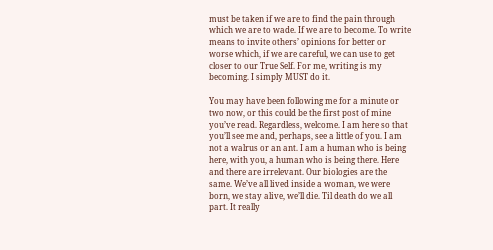must be taken if we are to find the pain through which we are to wade. If we are to become. To write means to invite others’ opinions for better or worse which, if we are careful, we can use to get closer to our True Self. For me, writing is my becoming. I simply MUST do it.

You may have been following me for a minute or two now, or this could be the first post of mine you’ve read. Regardless, welcome. I am here so that you’ll see me and, perhaps, see a little of you. I am not a walrus or an ant. I am a human who is being here, with you, a human who is being there. Here and there are irrelevant. Our biologies are the same. We’ve all lived inside a woman, we were born, we stay alive, we’ll die. Til death do we all part. It really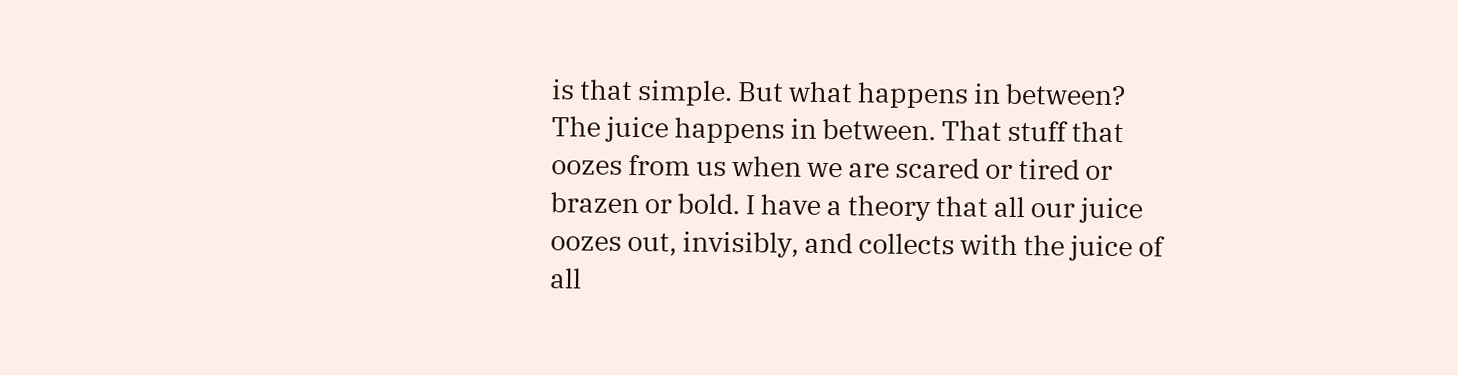is that simple. But what happens in between? The juice happens in between. That stuff that oozes from us when we are scared or tired or brazen or bold. I have a theory that all our juice oozes out, invisibly, and collects with the juice of all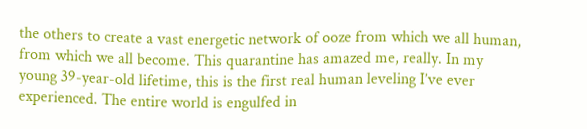the others to create a vast energetic network of ooze from which we all human, from which we all become. This quarantine has amazed me, really. In my young 39-year-old lifetime, this is the first real human leveling I’ve ever experienced. The entire world is engulfed in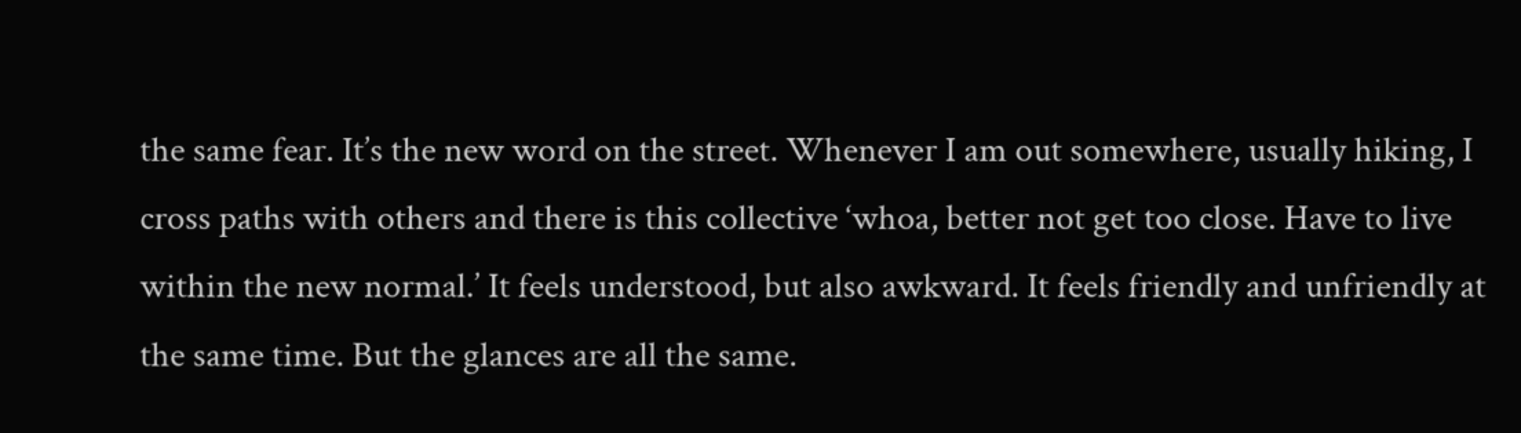the same fear. It’s the new word on the street. Whenever I am out somewhere, usually hiking, I cross paths with others and there is this collective ‘whoa, better not get too close. Have to live within the new normal.’ It feels understood, but also awkward. It feels friendly and unfriendly at the same time. But the glances are all the same.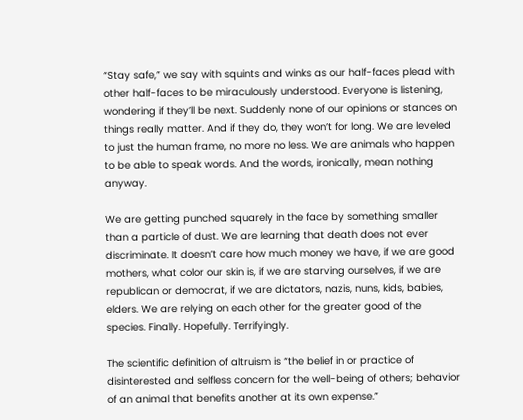“Stay safe,” we say with squints and winks as our half-faces plead with other half-faces to be miraculously understood. Everyone is listening, wondering if they’ll be next. Suddenly none of our opinions or stances on things really matter. And if they do, they won’t for long. We are leveled to just the human frame, no more no less. We are animals who happen to be able to speak words. And the words, ironically, mean nothing anyway.

We are getting punched squarely in the face by something smaller than a particle of dust. We are learning that death does not ever discriminate. It doesn’t care how much money we have, if we are good mothers, what color our skin is, if we are starving ourselves, if we are republican or democrat, if we are dictators, nazis, nuns, kids, babies, elders. We are relying on each other for the greater good of the species. Finally. Hopefully. Terrifyingly.

The scientific definition of altruism is “the belief in or practice of disinterested and selfless concern for the well-being of others; behavior of an animal that benefits another at its own expense.”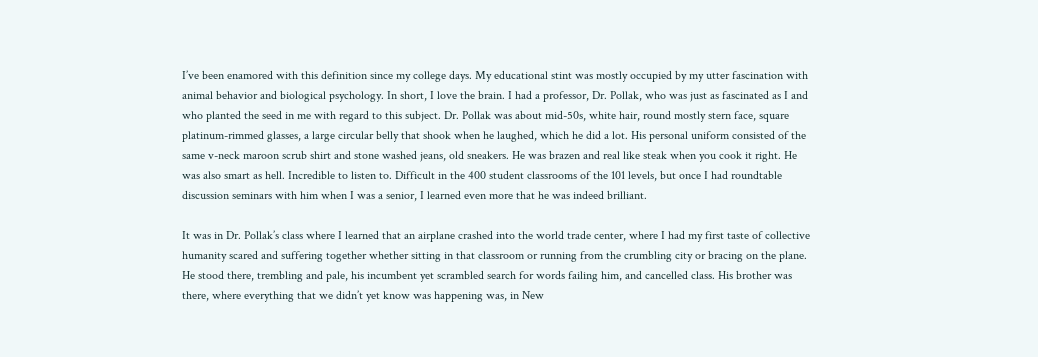I’ve been enamored with this definition since my college days. My educational stint was mostly occupied by my utter fascination with animal behavior and biological psychology. In short, I love the brain. I had a professor, Dr. Pollak, who was just as fascinated as I and who planted the seed in me with regard to this subject. Dr. Pollak was about mid-50s, white hair, round mostly stern face, square platinum-rimmed glasses, a large circular belly that shook when he laughed, which he did a lot. His personal uniform consisted of the same v-neck maroon scrub shirt and stone washed jeans, old sneakers. He was brazen and real like steak when you cook it right. He was also smart as hell. Incredible to listen to. Difficult in the 400 student classrooms of the 101 levels, but once I had roundtable discussion seminars with him when I was a senior, I learned even more that he was indeed brilliant.

It was in Dr. Pollak’s class where I learned that an airplane crashed into the world trade center, where I had my first taste of collective humanity scared and suffering together whether sitting in that classroom or running from the crumbling city or bracing on the plane. He stood there, trembling and pale, his incumbent yet scrambled search for words failing him, and cancelled class. His brother was there, where everything that we didn’t yet know was happening was, in New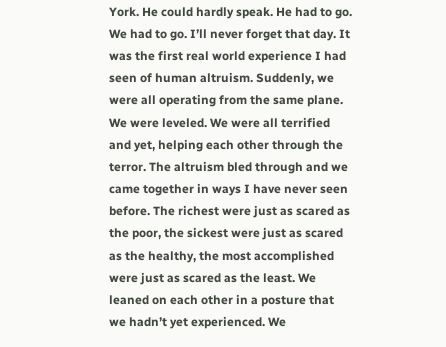York. He could hardly speak. He had to go. We had to go. I’ll never forget that day. It was the first real world experience I had seen of human altruism. Suddenly, we were all operating from the same plane. We were leveled. We were all terrified and yet, helping each other through the terror. The altruism bled through and we came together in ways I have never seen before. The richest were just as scared as the poor, the sickest were just as scared as the healthy, the most accomplished were just as scared as the least. We leaned on each other in a posture that we hadn’t yet experienced. We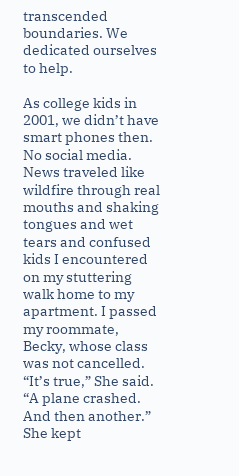transcended boundaries. We dedicated ourselves to help.

As college kids in 2001, we didn’t have smart phones then. No social media. News traveled like wildfire through real mouths and shaking tongues and wet tears and confused kids I encountered on my stuttering walk home to my apartment. I passed my roommate, Becky, whose class was not cancelled. “It’s true,” She said. “A plane crashed. And then another.” She kept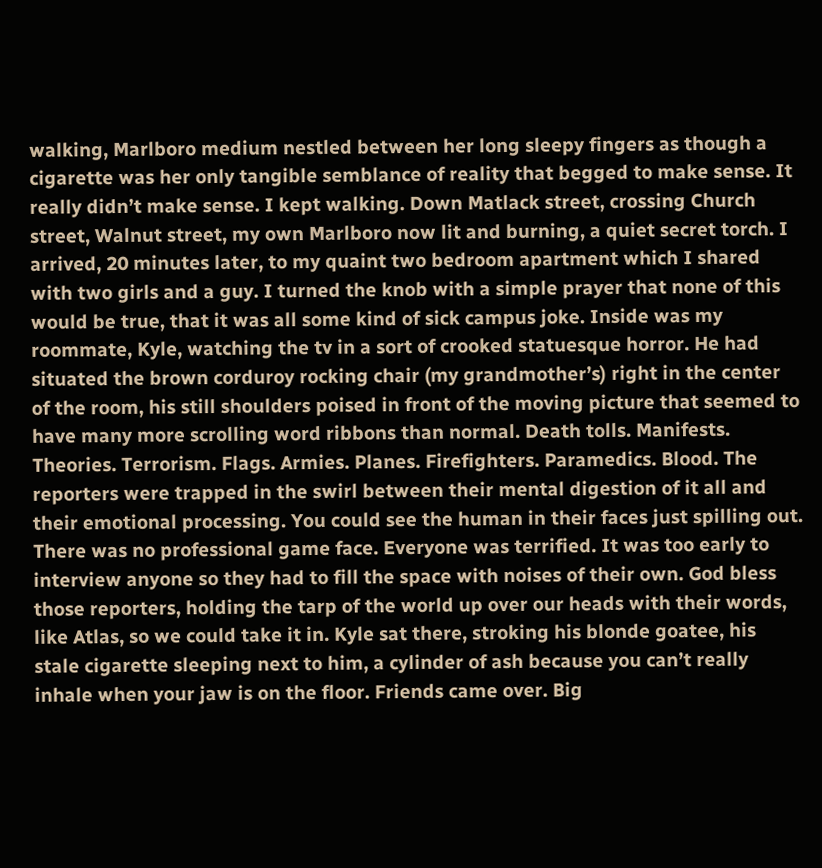walking, Marlboro medium nestled between her long sleepy fingers as though a cigarette was her only tangible semblance of reality that begged to make sense. It really didn’t make sense. I kept walking. Down Matlack street, crossing Church street, Walnut street, my own Marlboro now lit and burning, a quiet secret torch. I arrived, 20 minutes later, to my quaint two bedroom apartment which I shared with two girls and a guy. I turned the knob with a simple prayer that none of this would be true, that it was all some kind of sick campus joke. Inside was my roommate, Kyle, watching the tv in a sort of crooked statuesque horror. He had situated the brown corduroy rocking chair (my grandmother’s) right in the center of the room, his still shoulders poised in front of the moving picture that seemed to have many more scrolling word ribbons than normal. Death tolls. Manifests. Theories. Terrorism. Flags. Armies. Planes. Firefighters. Paramedics. Blood. The reporters were trapped in the swirl between their mental digestion of it all and their emotional processing. You could see the human in their faces just spilling out. There was no professional game face. Everyone was terrified. It was too early to interview anyone so they had to fill the space with noises of their own. God bless those reporters, holding the tarp of the world up over our heads with their words, like Atlas, so we could take it in. Kyle sat there, stroking his blonde goatee, his stale cigarette sleeping next to him, a cylinder of ash because you can’t really inhale when your jaw is on the floor. Friends came over. Big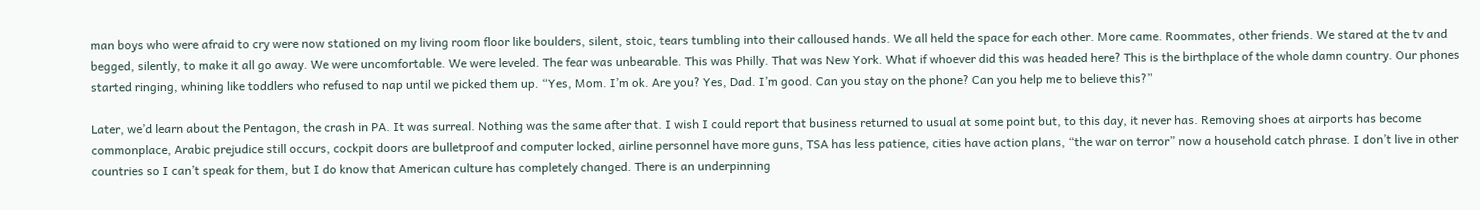man boys who were afraid to cry were now stationed on my living room floor like boulders, silent, stoic, tears tumbling into their calloused hands. We all held the space for each other. More came. Roommates, other friends. We stared at the tv and begged, silently, to make it all go away. We were uncomfortable. We were leveled. The fear was unbearable. This was Philly. That was New York. What if whoever did this was headed here? This is the birthplace of the whole damn country. Our phones started ringing, whining like toddlers who refused to nap until we picked them up. “Yes, Mom. I’m ok. Are you? Yes, Dad. I’m good. Can you stay on the phone? Can you help me to believe this?”

Later, we’d learn about the Pentagon, the crash in PA. It was surreal. Nothing was the same after that. I wish I could report that business returned to usual at some point but, to this day, it never has. Removing shoes at airports has become commonplace, Arabic prejudice still occurs, cockpit doors are bulletproof and computer locked, airline personnel have more guns, TSA has less patience, cities have action plans, “the war on terror” now a household catch phrase. I don’t live in other countries so I can’t speak for them, but I do know that American culture has completely changed. There is an underpinning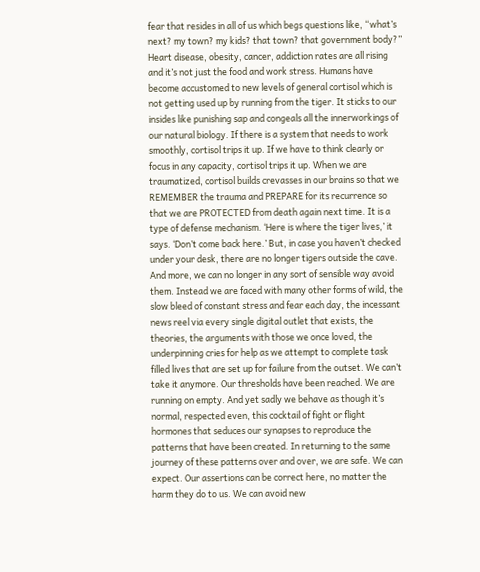fear that resides in all of us which begs questions like, “what’s next? my town? my kids? that town? that government body?” Heart disease, obesity, cancer, addiction rates are all rising and it’s not just the food and work stress. Humans have become accustomed to new levels of general cortisol which is not getting used up by running from the tiger. It sticks to our insides like punishing sap and congeals all the innerworkings of our natural biology. If there is a system that needs to work smoothly, cortisol trips it up. If we have to think clearly or focus in any capacity, cortisol trips it up. When we are traumatized, cortisol builds crevasses in our brains so that we REMEMBER the trauma and PREPARE for its recurrence so that we are PROTECTED from death again next time. It is a type of defense mechanism. ‘Here is where the tiger lives,’ it says. ‘Don’t come back here.’ But, in case you haven’t checked under your desk, there are no longer tigers outside the cave. And more, we can no longer in any sort of sensible way avoid them. Instead we are faced with many other forms of wild, the slow bleed of constant stress and fear each day, the incessant news reel via every single digital outlet that exists, the theories, the arguments with those we once loved, the underpinning cries for help as we attempt to complete task filled lives that are set up for failure from the outset. We can’t take it anymore. Our thresholds have been reached. We are running on empty. And yet sadly we behave as though it’s normal, respected even, this cocktail of fight or flight hormones that seduces our synapses to reproduce the patterns that have been created. In returning to the same journey of these patterns over and over, we are safe. We can expect. Our assertions can be correct here, no matter the harm they do to us. We can avoid new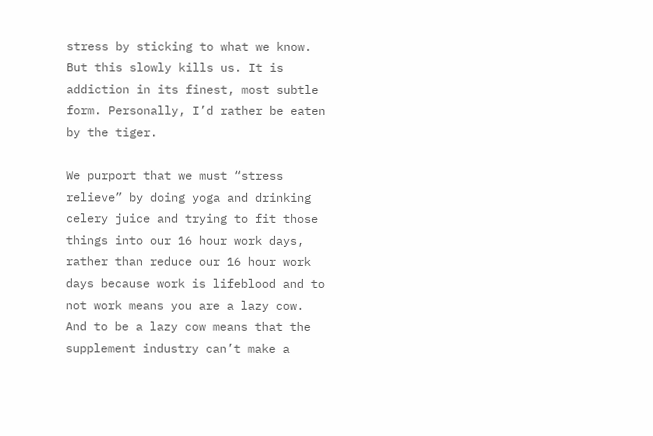stress by sticking to what we know. But this slowly kills us. It is addiction in its finest, most subtle form. Personally, I’d rather be eaten by the tiger.

We purport that we must “stress relieve” by doing yoga and drinking celery juice and trying to fit those things into our 16 hour work days, rather than reduce our 16 hour work days because work is lifeblood and to not work means you are a lazy cow. And to be a lazy cow means that the supplement industry can’t make a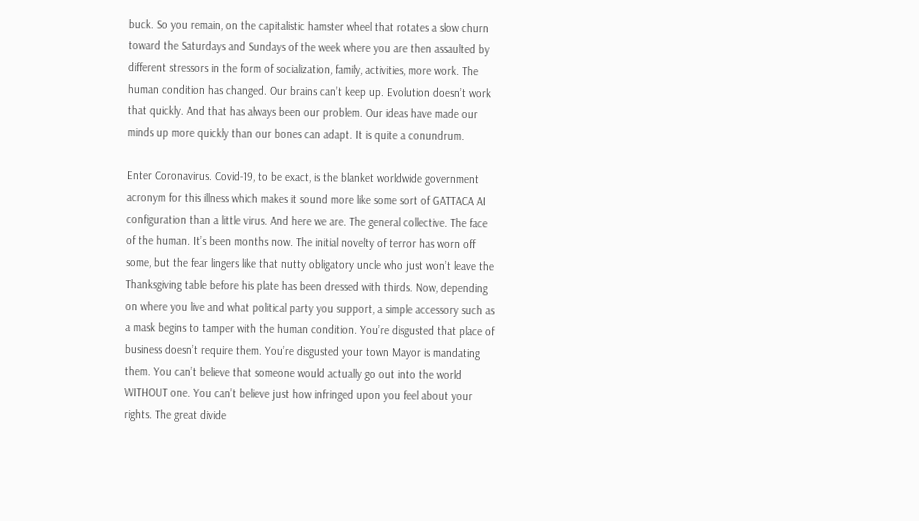buck. So you remain, on the capitalistic hamster wheel that rotates a slow churn toward the Saturdays and Sundays of the week where you are then assaulted by different stressors in the form of socialization, family, activities, more work. The human condition has changed. Our brains can’t keep up. Evolution doesn’t work that quickly. And that has always been our problem. Our ideas have made our minds up more quickly than our bones can adapt. It is quite a conundrum.

Enter Coronavirus. Covid-19, to be exact, is the blanket worldwide government acronym for this illness which makes it sound more like some sort of GATTACA AI configuration than a little virus. And here we are. The general collective. The face of the human. It’s been months now. The initial novelty of terror has worn off some, but the fear lingers like that nutty obligatory uncle who just won’t leave the Thanksgiving table before his plate has been dressed with thirds. Now, depending on where you live and what political party you support, a simple accessory such as a mask begins to tamper with the human condition. You’re disgusted that place of business doesn’t require them. You’re disgusted your town Mayor is mandating them. You can’t believe that someone would actually go out into the world WITHOUT one. You can’t believe just how infringed upon you feel about your rights. The great divide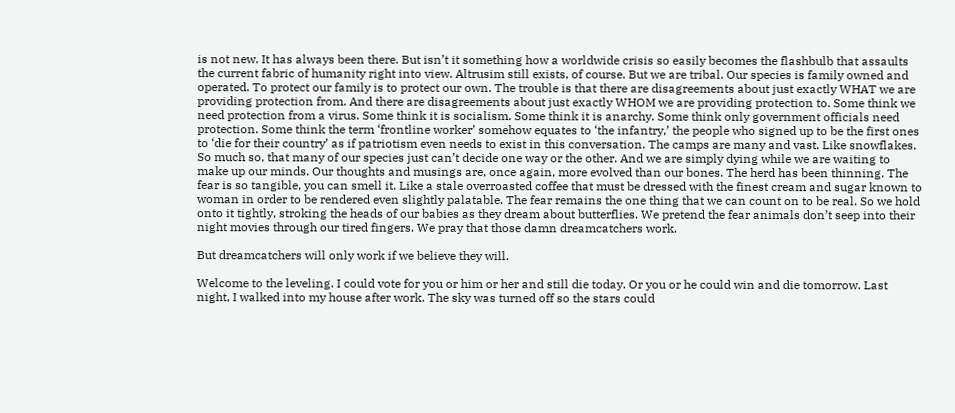is not new. It has always been there. But isn’t it something how a worldwide crisis so easily becomes the flashbulb that assaults the current fabric of humanity right into view. Altrusim still exists, of course. But we are tribal. Our species is family owned and operated. To protect our family is to protect our own. The trouble is that there are disagreements about just exactly WHAT we are providing protection from. And there are disagreements about just exactly WHOM we are providing protection to. Some think we need protection from a virus. Some think it is socialism. Some think it is anarchy. Some think only government officials need protection. Some think the term ‘frontline worker’ somehow equates to ‘the infantry,’ the people who signed up to be the first ones to ‘die for their country’ as if patriotism even needs to exist in this conversation. The camps are many and vast. Like snowflakes. So much so, that many of our species just can’t decide one way or the other. And we are simply dying while we are waiting to make up our minds. Our thoughts and musings are, once again, more evolved than our bones. The herd has been thinning. The fear is so tangible, you can smell it. Like a stale overroasted coffee that must be dressed with the finest cream and sugar known to woman in order to be rendered even slightly palatable. The fear remains the one thing that we can count on to be real. So we hold onto it tightly, stroking the heads of our babies as they dream about butterflies. We pretend the fear animals don’t seep into their night movies through our tired fingers. We pray that those damn dreamcatchers work.

But dreamcatchers will only work if we believe they will.

Welcome to the leveling. I could vote for you or him or her and still die today. Or you or he could win and die tomorrow. Last night, I walked into my house after work. The sky was turned off so the stars could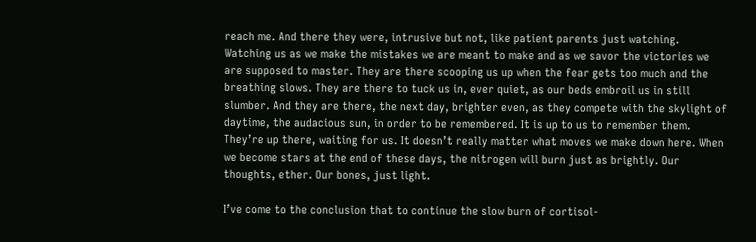reach me. And there they were, intrusive but not, like patient parents just watching. Watching us as we make the mistakes we are meant to make and as we savor the victories we are supposed to master. They are there scooping us up when the fear gets too much and the breathing slows. They are there to tuck us in, ever quiet, as our beds embroil us in still slumber. And they are there, the next day, brighter even, as they compete with the skylight of daytime, the audacious sun, in order to be remembered. It is up to us to remember them. They’re up there, waiting for us. It doesn’t really matter what moves we make down here. When we become stars at the end of these days, the nitrogen will burn just as brightly. Our thoughts, ether. Our bones, just light.

I’ve come to the conclusion that to continue the slow burn of cortisol-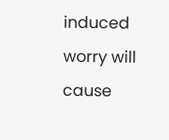induced worry will cause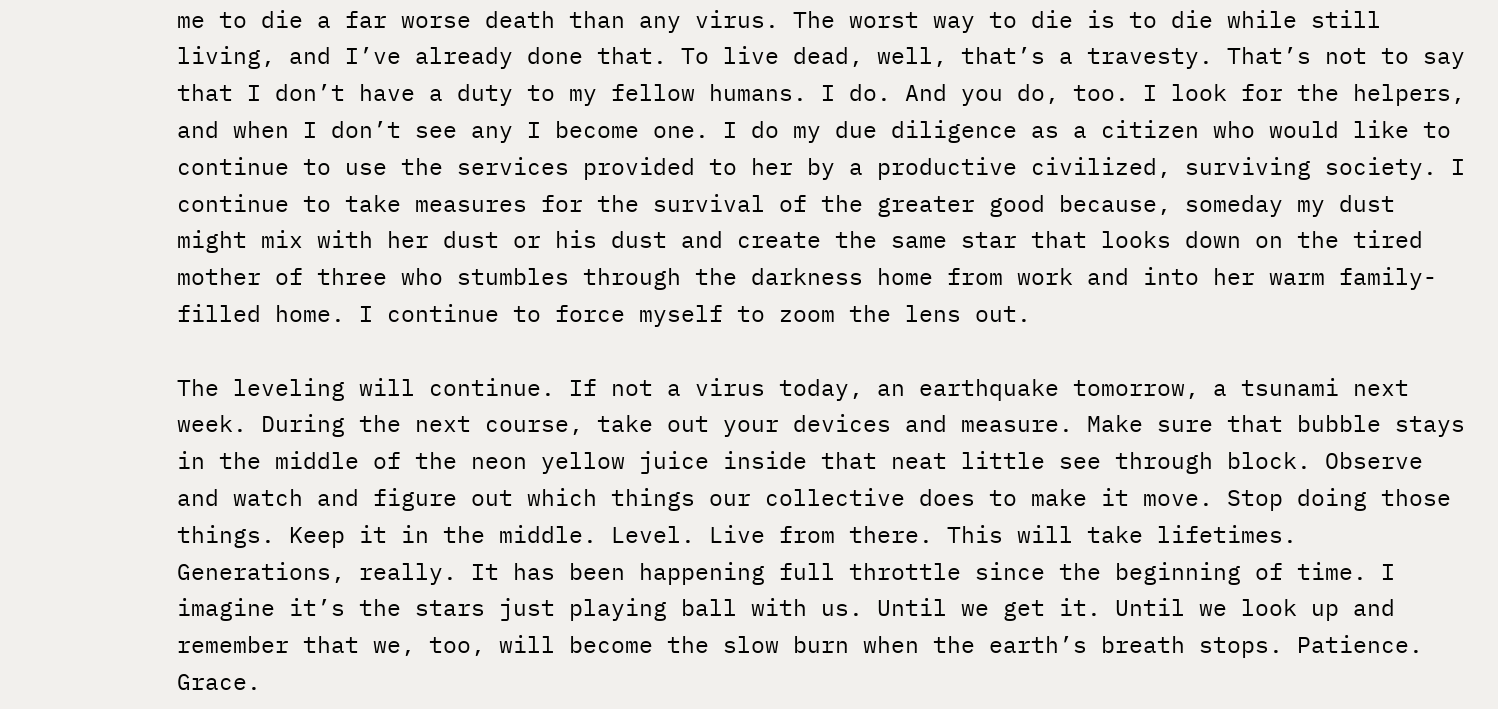me to die a far worse death than any virus. The worst way to die is to die while still living, and I’ve already done that. To live dead, well, that’s a travesty. That’s not to say that I don’t have a duty to my fellow humans. I do. And you do, too. I look for the helpers, and when I don’t see any I become one. I do my due diligence as a citizen who would like to continue to use the services provided to her by a productive civilized, surviving society. I continue to take measures for the survival of the greater good because, someday my dust might mix with her dust or his dust and create the same star that looks down on the tired mother of three who stumbles through the darkness home from work and into her warm family-filled home. I continue to force myself to zoom the lens out.

The leveling will continue. If not a virus today, an earthquake tomorrow, a tsunami next week. During the next course, take out your devices and measure. Make sure that bubble stays in the middle of the neon yellow juice inside that neat little see through block. Observe and watch and figure out which things our collective does to make it move. Stop doing those things. Keep it in the middle. Level. Live from there. This will take lifetimes. Generations, really. It has been happening full throttle since the beginning of time. I imagine it’s the stars just playing ball with us. Until we get it. Until we look up and remember that we, too, will become the slow burn when the earth’s breath stops. Patience. Grace.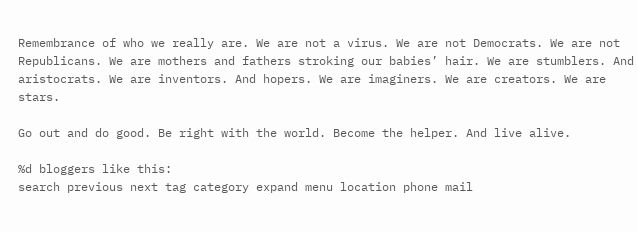Remembrance of who we really are. We are not a virus. We are not Democrats. We are not Republicans. We are mothers and fathers stroking our babies’ hair. We are stumblers. And aristocrats. We are inventors. And hopers. We are imaginers. We are creators. We are stars.

Go out and do good. Be right with the world. Become the helper. And live alive.

%d bloggers like this:
search previous next tag category expand menu location phone mail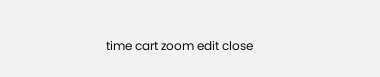time cart zoom edit close